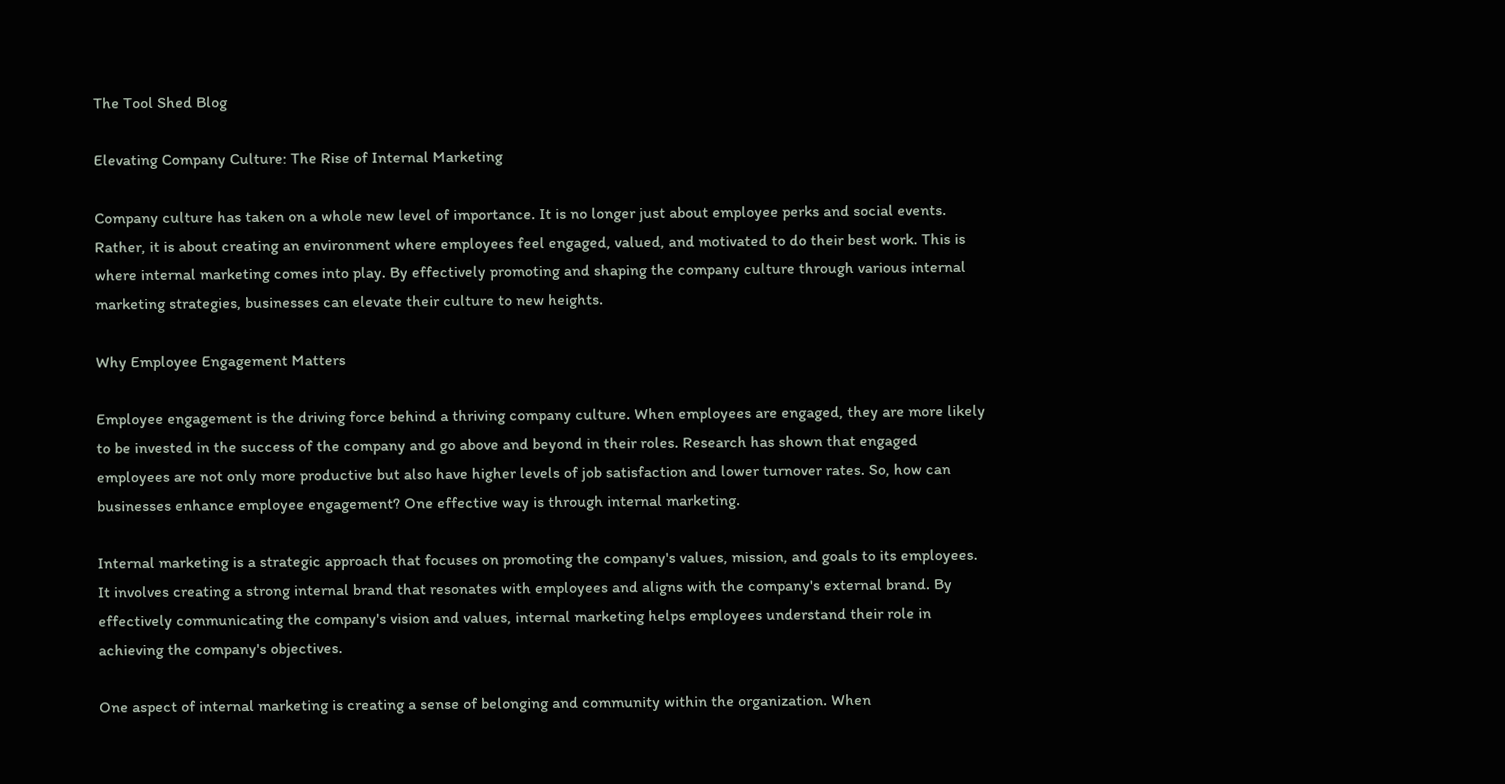The Tool Shed Blog

Elevating Company Culture: The Rise of Internal Marketing

Company culture has taken on a whole new level of importance. It is no longer just about employee perks and social events. Rather, it is about creating an environment where employees feel engaged, valued, and motivated to do their best work. This is where internal marketing comes into play. By effectively promoting and shaping the company culture through various internal marketing strategies, businesses can elevate their culture to new heights.

Why Employee Engagement Matters

Employee engagement is the driving force behind a thriving company culture. When employees are engaged, they are more likely to be invested in the success of the company and go above and beyond in their roles. Research has shown that engaged employees are not only more productive but also have higher levels of job satisfaction and lower turnover rates. So, how can businesses enhance employee engagement? One effective way is through internal marketing.

Internal marketing is a strategic approach that focuses on promoting the company's values, mission, and goals to its employees. It involves creating a strong internal brand that resonates with employees and aligns with the company's external brand. By effectively communicating the company's vision and values, internal marketing helps employees understand their role in achieving the company's objectives.

One aspect of internal marketing is creating a sense of belonging and community within the organization. When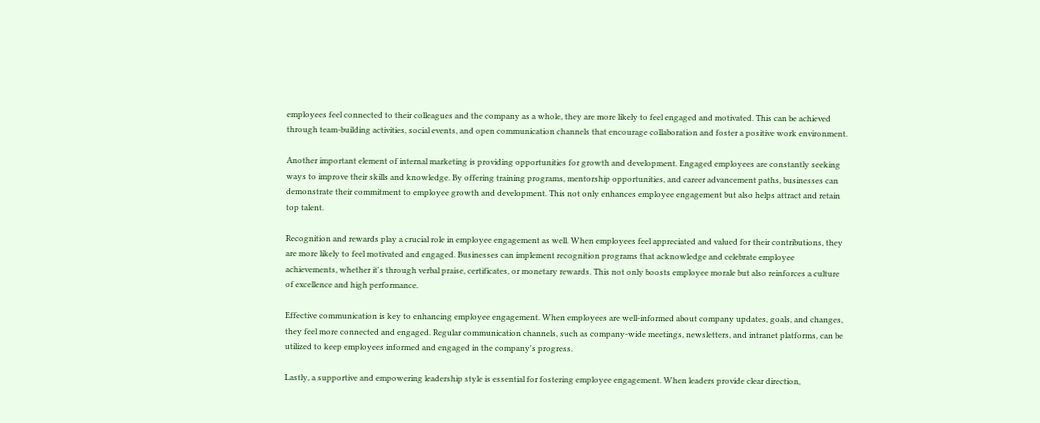employees feel connected to their colleagues and the company as a whole, they are more likely to feel engaged and motivated. This can be achieved through team-building activities, social events, and open communication channels that encourage collaboration and foster a positive work environment.

Another important element of internal marketing is providing opportunities for growth and development. Engaged employees are constantly seeking ways to improve their skills and knowledge. By offering training programs, mentorship opportunities, and career advancement paths, businesses can demonstrate their commitment to employee growth and development. This not only enhances employee engagement but also helps attract and retain top talent.

Recognition and rewards play a crucial role in employee engagement as well. When employees feel appreciated and valued for their contributions, they are more likely to feel motivated and engaged. Businesses can implement recognition programs that acknowledge and celebrate employee achievements, whether it's through verbal praise, certificates, or monetary rewards. This not only boosts employee morale but also reinforces a culture of excellence and high performance.

Effective communication is key to enhancing employee engagement. When employees are well-informed about company updates, goals, and changes, they feel more connected and engaged. Regular communication channels, such as company-wide meetings, newsletters, and intranet platforms, can be utilized to keep employees informed and engaged in the company's progress.

Lastly, a supportive and empowering leadership style is essential for fostering employee engagement. When leaders provide clear direction,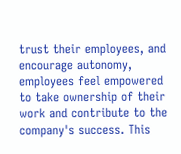trust their employees, and encourage autonomy, employees feel empowered to take ownership of their work and contribute to the company's success. This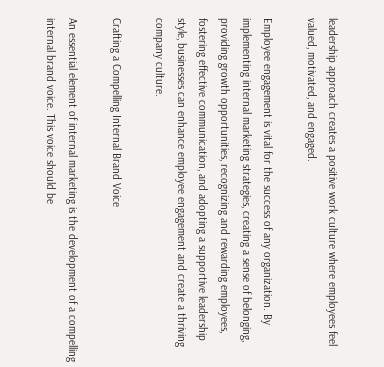leadership approach creates a positive work culture where employees feel valued, motivated, and engaged.

Employee engagement is vital for the success of any organization. By implementing internal marketing strategies, creating a sense of belonging, providing growth opportunities, recognizing and rewarding employees, fostering effective communication, and adopting a supportive leadership style, businesses can enhance employee engagement and create a thriving company culture.

Crafting a Compelling Internal Brand Voice

An essential element of internal marketing is the development of a compelling internal brand voice. This voice should be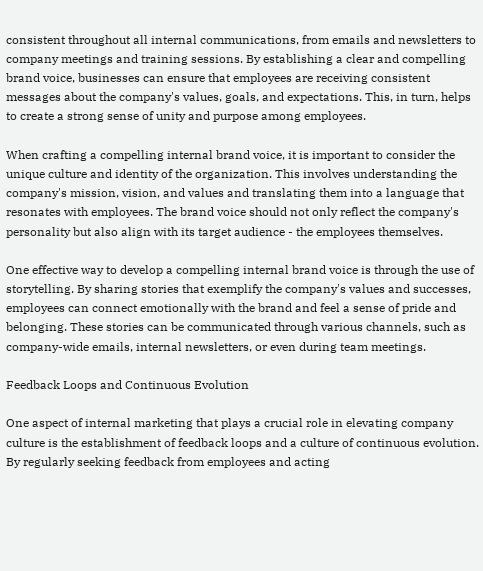consistent throughout all internal communications, from emails and newsletters to company meetings and training sessions. By establishing a clear and compelling brand voice, businesses can ensure that employees are receiving consistent messages about the company's values, goals, and expectations. This, in turn, helps to create a strong sense of unity and purpose among employees.

When crafting a compelling internal brand voice, it is important to consider the unique culture and identity of the organization. This involves understanding the company's mission, vision, and values and translating them into a language that resonates with employees. The brand voice should not only reflect the company's personality but also align with its target audience - the employees themselves.

One effective way to develop a compelling internal brand voice is through the use of storytelling. By sharing stories that exemplify the company's values and successes, employees can connect emotionally with the brand and feel a sense of pride and belonging. These stories can be communicated through various channels, such as company-wide emails, internal newsletters, or even during team meetings.

Feedback Loops and Continuous Evolution

One aspect of internal marketing that plays a crucial role in elevating company culture is the establishment of feedback loops and a culture of continuous evolution. By regularly seeking feedback from employees and acting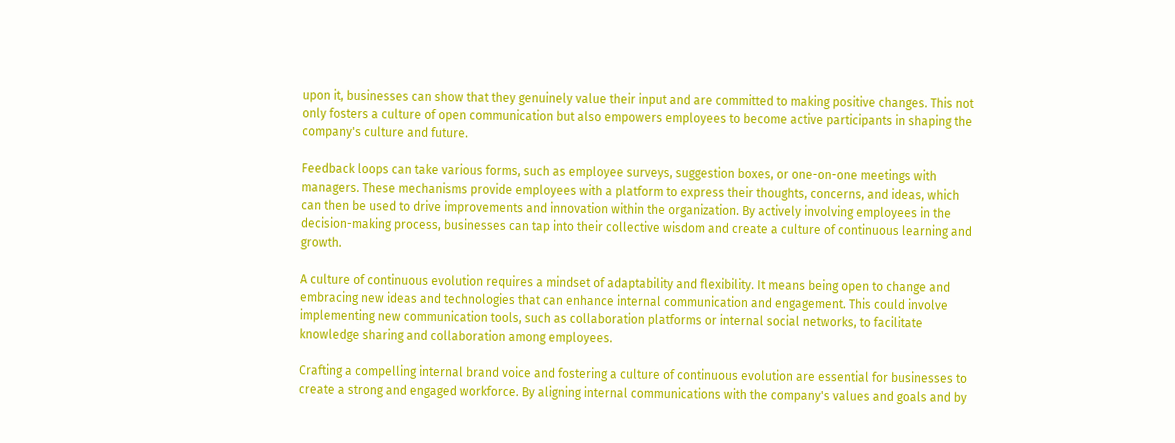upon it, businesses can show that they genuinely value their input and are committed to making positive changes. This not only fosters a culture of open communication but also empowers employees to become active participants in shaping the company's culture and future.

Feedback loops can take various forms, such as employee surveys, suggestion boxes, or one-on-one meetings with managers. These mechanisms provide employees with a platform to express their thoughts, concerns, and ideas, which can then be used to drive improvements and innovation within the organization. By actively involving employees in the decision-making process, businesses can tap into their collective wisdom and create a culture of continuous learning and growth.

A culture of continuous evolution requires a mindset of adaptability and flexibility. It means being open to change and embracing new ideas and technologies that can enhance internal communication and engagement. This could involve implementing new communication tools, such as collaboration platforms or internal social networks, to facilitate knowledge sharing and collaboration among employees.

Crafting a compelling internal brand voice and fostering a culture of continuous evolution are essential for businesses to create a strong and engaged workforce. By aligning internal communications with the company's values and goals and by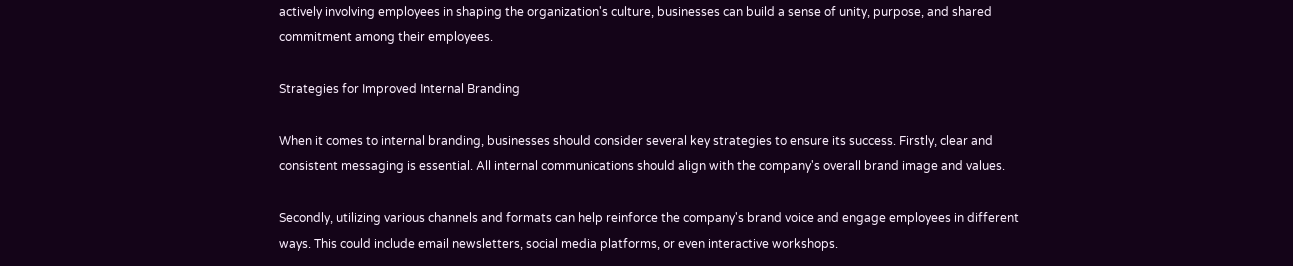actively involving employees in shaping the organization's culture, businesses can build a sense of unity, purpose, and shared commitment among their employees.

Strategies for Improved Internal Branding

When it comes to internal branding, businesses should consider several key strategies to ensure its success. Firstly, clear and consistent messaging is essential. All internal communications should align with the company's overall brand image and values.

Secondly, utilizing various channels and formats can help reinforce the company's brand voice and engage employees in different ways. This could include email newsletters, social media platforms, or even interactive workshops.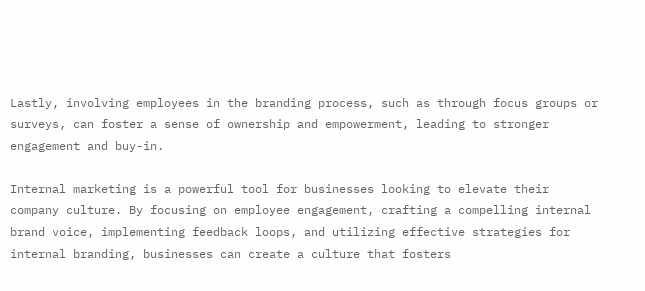Lastly, involving employees in the branding process, such as through focus groups or surveys, can foster a sense of ownership and empowerment, leading to stronger engagement and buy-in.

Internal marketing is a powerful tool for businesses looking to elevate their company culture. By focusing on employee engagement, crafting a compelling internal brand voice, implementing feedback loops, and utilizing effective strategies for internal branding, businesses can create a culture that fosters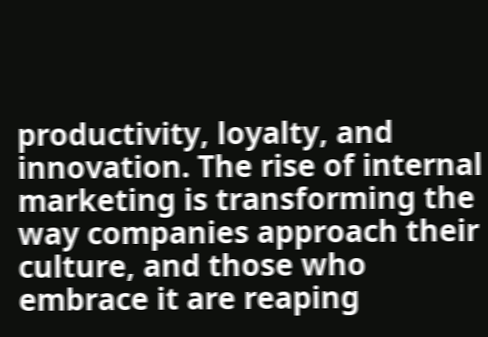productivity, loyalty, and innovation. The rise of internal marketing is transforming the way companies approach their culture, and those who embrace it are reaping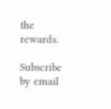the rewards.

Subscribe by email